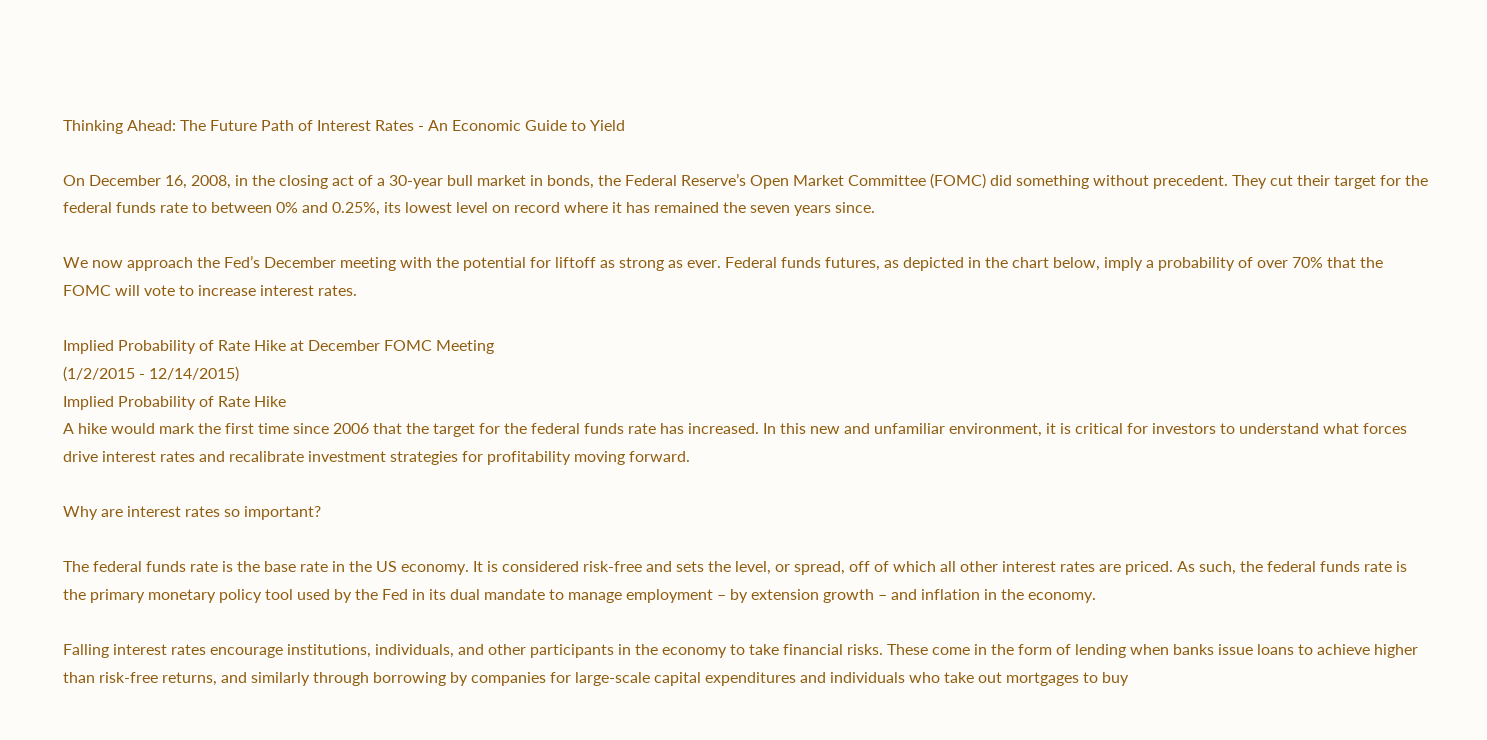Thinking Ahead: The Future Path of Interest Rates - An Economic Guide to Yield

On December 16, 2008, in the closing act of a 30-year bull market in bonds, the Federal Reserve’s Open Market Committee (FOMC) did something without precedent. They cut their target for the federal funds rate to between 0% and 0.25%, its lowest level on record where it has remained the seven years since.

We now approach the Fed’s December meeting with the potential for liftoff as strong as ever. Federal funds futures, as depicted in the chart below, imply a probability of over 70% that the FOMC will vote to increase interest rates.

Implied Probability of Rate Hike at December FOMC Meeting
(1/2/2015 - 12/14/2015)
Implied Probability of Rate Hike
A hike would mark the first time since 2006 that the target for the federal funds rate has increased. In this new and unfamiliar environment, it is critical for investors to understand what forces drive interest rates and recalibrate investment strategies for profitability moving forward.

Why are interest rates so important?

The federal funds rate is the base rate in the US economy. It is considered risk-free and sets the level, or spread, off of which all other interest rates are priced. As such, the federal funds rate is the primary monetary policy tool used by the Fed in its dual mandate to manage employment – by extension growth – and inflation in the economy.

Falling interest rates encourage institutions, individuals, and other participants in the economy to take financial risks. These come in the form of lending when banks issue loans to achieve higher than risk-free returns, and similarly through borrowing by companies for large-scale capital expenditures and individuals who take out mortgages to buy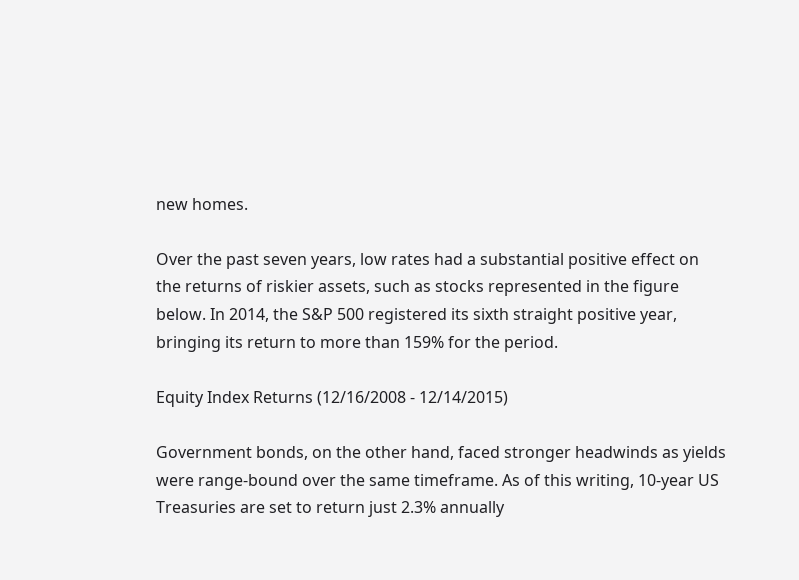new homes.

Over the past seven years, low rates had a substantial positive effect on the returns of riskier assets, such as stocks represented in the figure below. In 2014, the S&P 500 registered its sixth straight positive year, bringing its return to more than 159% for the period.

Equity Index Returns (12/16/2008 - 12/14/2015)

Government bonds, on the other hand, faced stronger headwinds as yields were range-bound over the same timeframe. As of this writing, 10-year US Treasuries are set to return just 2.3% annually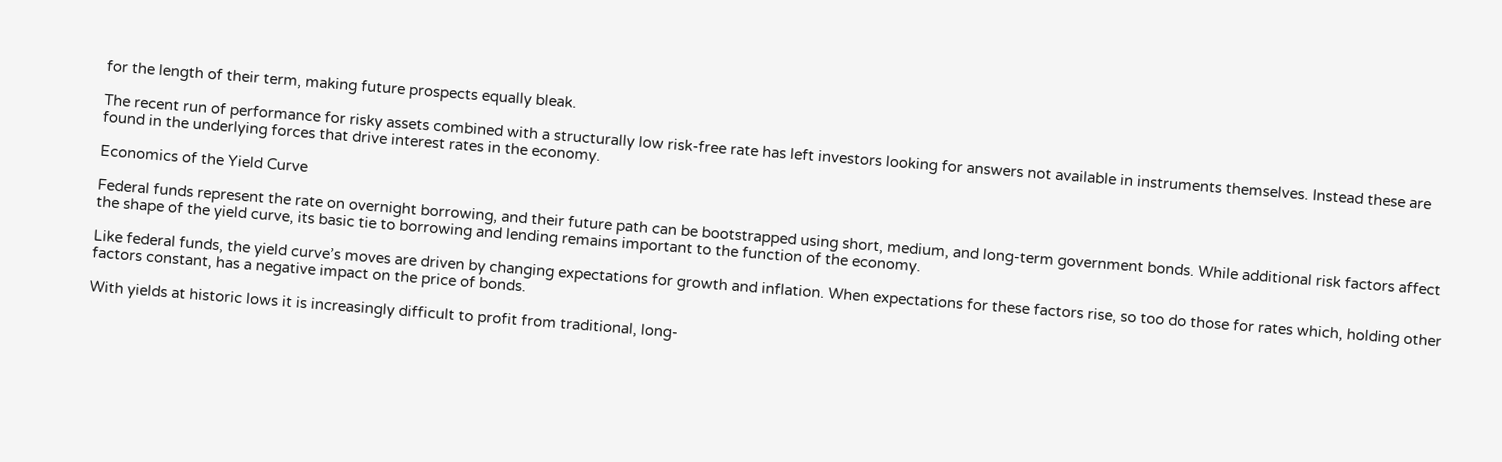for the length of their term, making future prospects equally bleak.

The recent run of performance for risky assets combined with a structurally low risk-free rate has left investors looking for answers not available in instruments themselves. Instead these are found in the underlying forces that drive interest rates in the economy.

Economics of the Yield Curve

Federal funds represent the rate on overnight borrowing, and their future path can be bootstrapped using short, medium, and long-term government bonds. While additional risk factors affect the shape of the yield curve, its basic tie to borrowing and lending remains important to the function of the economy.

Like federal funds, the yield curve’s moves are driven by changing expectations for growth and inflation. When expectations for these factors rise, so too do those for rates which, holding other factors constant, has a negative impact on the price of bonds.

With yields at historic lows it is increasingly difficult to profit from traditional, long-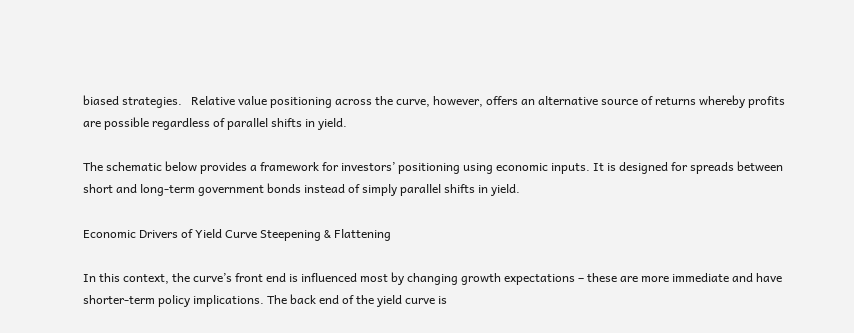biased strategies.   Relative value positioning across the curve, however, offers an alternative source of returns whereby profits are possible regardless of parallel shifts in yield.

The schematic below provides a framework for investors’ positioning using economic inputs. It is designed for spreads between short and long-term government bonds instead of simply parallel shifts in yield.

Economic Drivers of Yield Curve Steepening & Flattening

In this context, the curve’s front end is influenced most by changing growth expectations – these are more immediate and have shorter-term policy implications. The back end of the yield curve is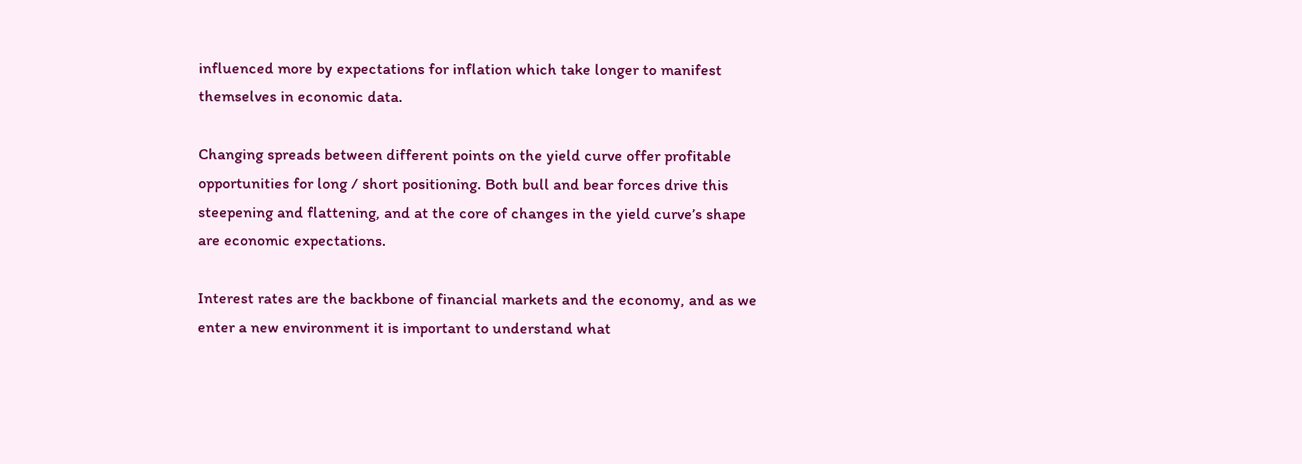influenced more by expectations for inflation which take longer to manifest themselves in economic data.

Changing spreads between different points on the yield curve offer profitable opportunities for long / short positioning. Both bull and bear forces drive this steepening and flattening, and at the core of changes in the yield curve’s shape are economic expectations.

Interest rates are the backbone of financial markets and the economy, and as we enter a new environment it is important to understand what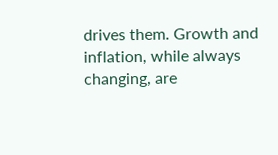drives them. Growth and inflation, while always changing, are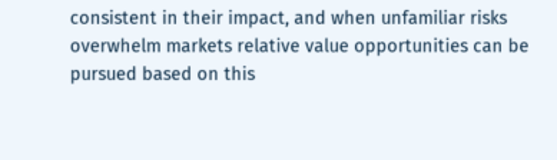consistent in their impact, and when unfamiliar risks overwhelm markets relative value opportunities can be pursued based on this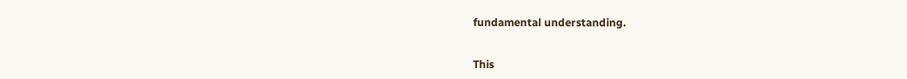fundamental understanding.


This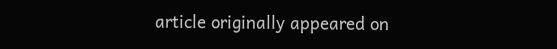article originally appeared on